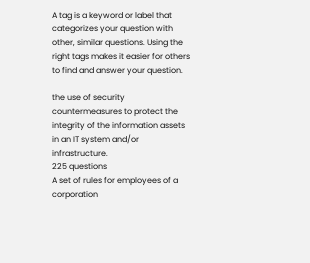A tag is a keyword or label that categorizes your question with other, similar questions. Using the right tags makes it easier for others to find and answer your question.

the use of security countermeasures to protect the integrity of the information assets in an IT system and/or infrastructure.
225 questions
A set of rules for employees of a corporation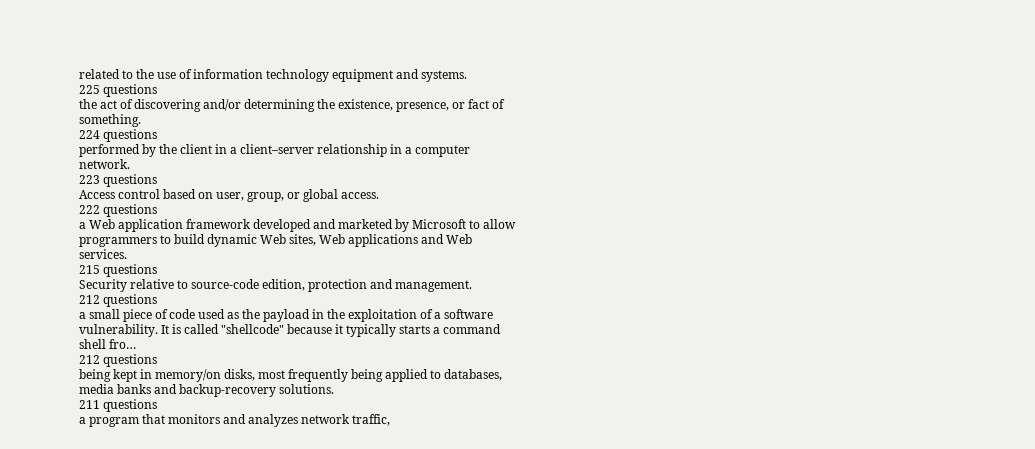related to the use of information technology equipment and systems.
225 questions
the act of discovering and/or determining the existence, presence, or fact of something.
224 questions
performed by the client in a client–server relationship in a computer network.
223 questions
Access control based on user, group, or global access.
222 questions
a Web application framework developed and marketed by Microsoft to allow programmers to build dynamic Web sites, Web applications and Web services.
215 questions
Security relative to source-code edition, protection and management.
212 questions
a small piece of code used as the payload in the exploitation of a software vulnerability. It is called "shellcode" because it typically starts a command shell fro…
212 questions
being kept in memory/on disks, most frequently being applied to databases, media banks and backup-recovery solutions.
211 questions
a program that monitors and analyzes network traffic,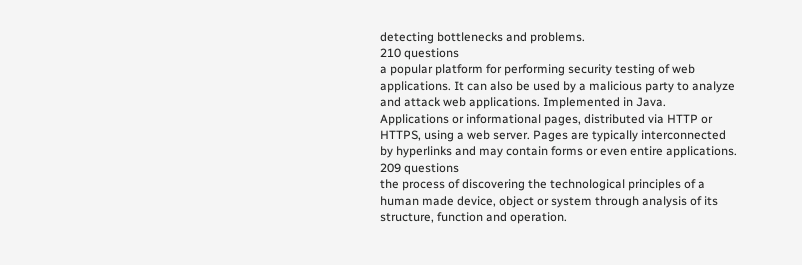detecting bottlenecks and problems.
210 questions
a popular platform for performing security testing of web applications. It can also be used by a malicious party to analyze and attack web applications. Implemented in Java.
Applications or informational pages, distributed via HTTP or HTTPS, using a web server. Pages are typically interconnected by hyperlinks and may contain forms or even entire applications.
209 questions
the process of discovering the technological principles of a human made device, object or system through analysis of its structure, function and operation.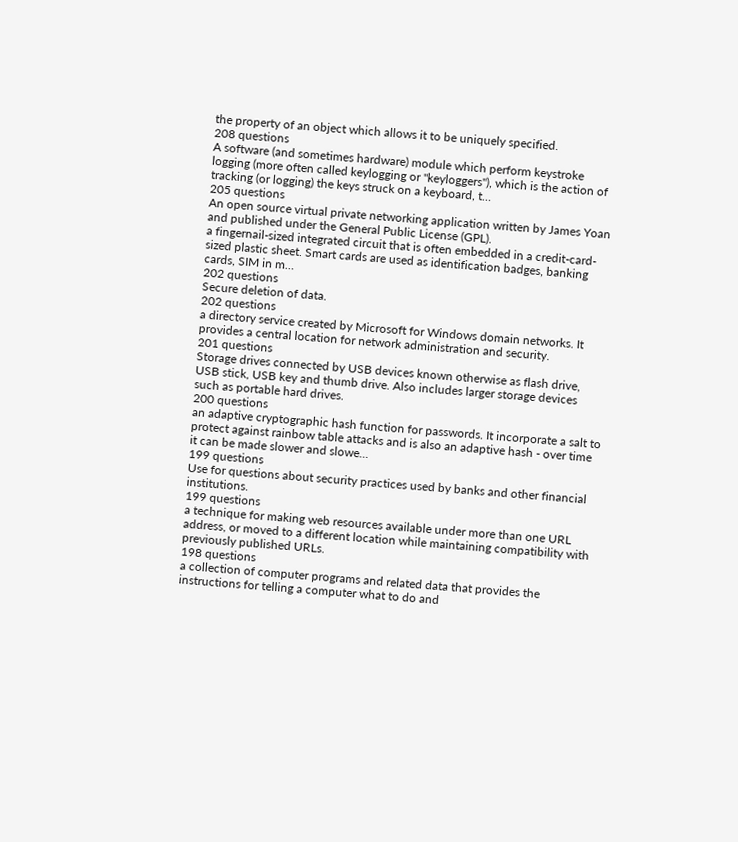the property of an object which allows it to be uniquely specified.
208 questions
A software (and sometimes hardware) module which perform keystroke logging (more often called keylogging or "keyloggers"), which is the action of tracking (or logging) the keys struck on a keyboard, t…
205 questions
An open source virtual private networking application written by James Yoan and published under the General Public License (GPL).
a fingernail-sized integrated circuit that is often embedded in a credit-card-sized plastic sheet. Smart cards are used as identification badges, banking cards, SIM in m…
202 questions
Secure deletion of data.
202 questions
a directory service created by Microsoft for Windows domain networks. It provides a central location for network administration and security.
201 questions
Storage drives connected by USB devices known otherwise as flash drive, USB stick, USB key and thumb drive. Also includes larger storage devices such as portable hard drives.
200 questions
an adaptive cryptographic hash function for passwords. It incorporate a salt to protect against rainbow table attacks and is also an adaptive hash - over time it can be made slower and slowe…
199 questions
Use for questions about security practices used by banks and other financial institutions.
199 questions
a technique for making web resources available under more than one URL address, or moved to a different location while maintaining compatibility with previously published URLs.
198 questions
a collection of computer programs and related data that provides the instructions for telling a computer what to do and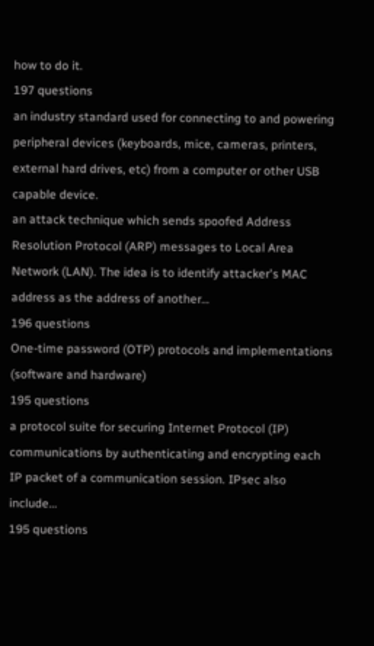how to do it.
197 questions
an industry standard used for connecting to and powering peripheral devices (keyboards, mice, cameras, printers, external hard drives, etc) from a computer or other USB capable device.
an attack technique which sends spoofed Address Resolution Protocol (ARP) messages to Local Area Network (LAN). The idea is to identify attacker's MAC address as the address of another…
196 questions
One-time password (OTP) protocols and implementations (software and hardware)
195 questions
a protocol suite for securing Internet Protocol (IP) communications by authenticating and encrypting each IP packet of a communication session. IPsec also include…
195 questions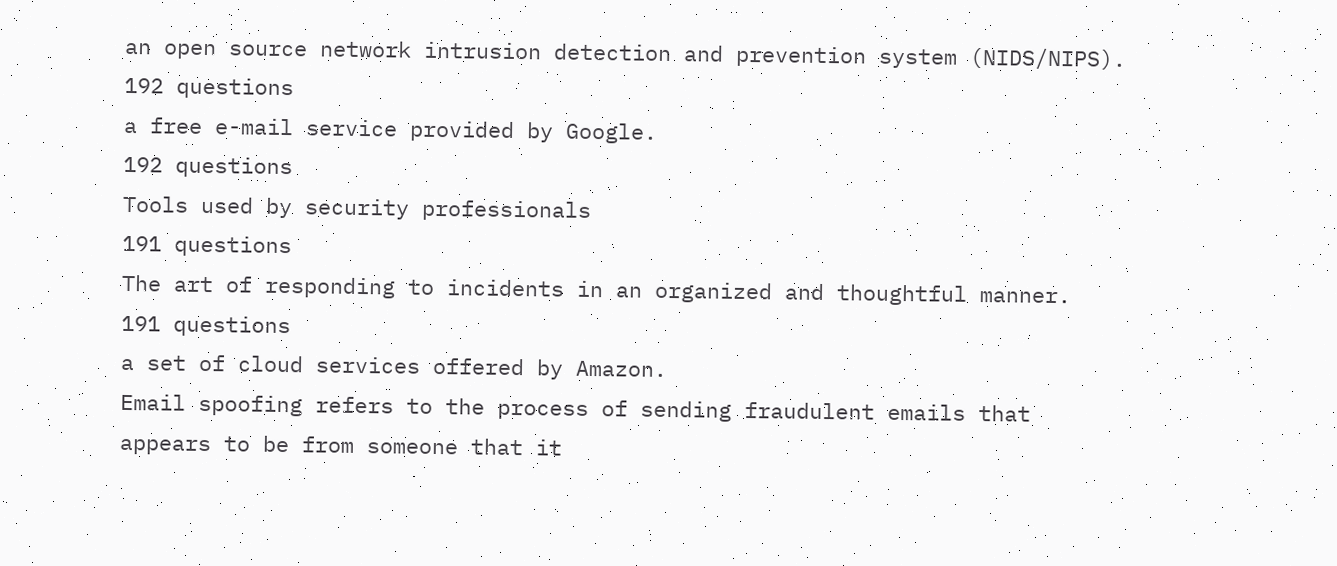an open source network intrusion detection and prevention system (NIDS/NIPS).
192 questions
a free e-mail service provided by Google.
192 questions
Tools used by security professionals
191 questions
The art of responding to incidents in an organized and thoughtful manner.
191 questions
a set of cloud services offered by Amazon.
Email spoofing refers to the process of sending fraudulent emails that appears to be from someone that it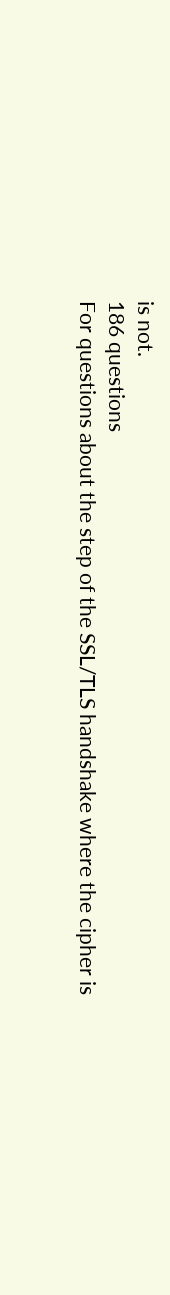is not.
186 questions
For questions about the step of the SSL/TLS handshake where the cipher is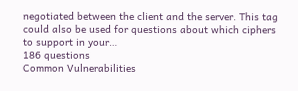negotiated between the client and the server. This tag could also be used for questions about which ciphers to support in your…
186 questions
Common Vulnerabilities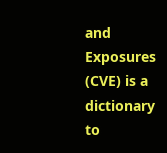and Exposures (CVE) is a dictionary to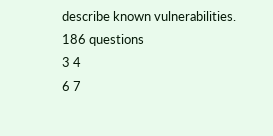describe known vulnerabilities.
186 questions
3 4
6 7